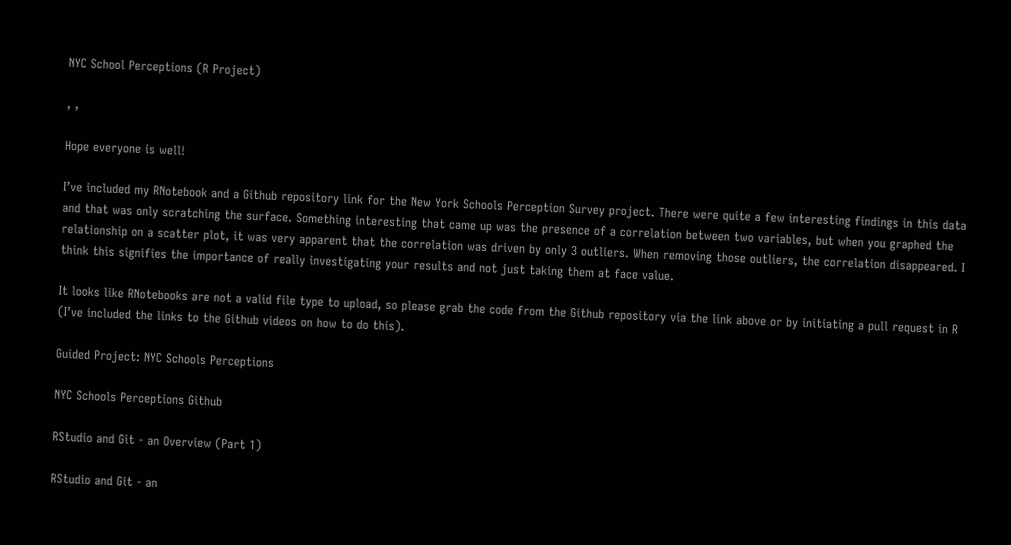NYC School Perceptions (R Project)

, ,

Hope everyone is well!

I’ve included my RNotebook and a Github repository link for the New York Schools Perception Survey project. There were quite a few interesting findings in this data and that was only scratching the surface. Something interesting that came up was the presence of a correlation between two variables, but when you graphed the relationship on a scatter plot, it was very apparent that the correlation was driven by only 3 outliers. When removing those outliers, the correlation disappeared. I think this signifies the importance of really investigating your results and not just taking them at face value.

It looks like RNotebooks are not a valid file type to upload, so please grab the code from the Github repository via the link above or by initiating a pull request in R (I’ve included the links to the Github videos on how to do this).

Guided Project: NYC Schools Perceptions

NYC Schools Perceptions Github

RStudio and Git - an Overview (Part 1)

RStudio and Git - an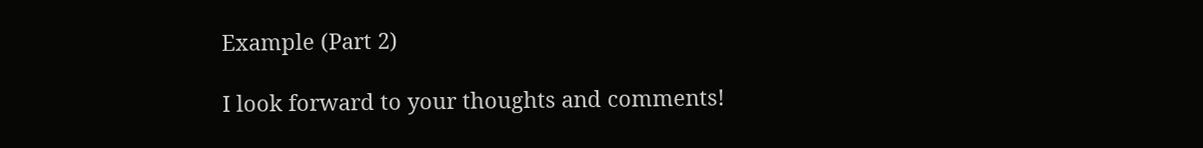Example (Part 2)

I look forward to your thoughts and comments!